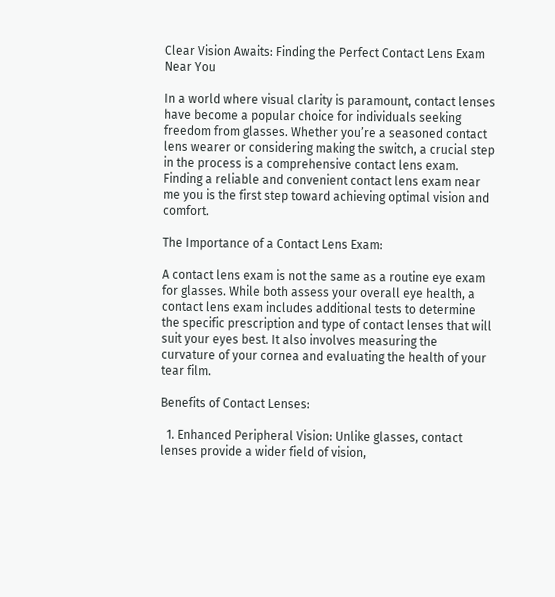Clear Vision Awaits: Finding the Perfect Contact Lens Exam Near You

In a world where visual clarity is paramount, contact lenses have become a popular choice for individuals seeking freedom from glasses. Whether you’re a seasoned contact lens wearer or considering making the switch, a crucial step in the process is a comprehensive contact lens exam. Finding a reliable and convenient contact lens exam near me you is the first step toward achieving optimal vision and comfort.

The Importance of a Contact Lens Exam:

A contact lens exam is not the same as a routine eye exam for glasses. While both assess your overall eye health, a contact lens exam includes additional tests to determine the specific prescription and type of contact lenses that will suit your eyes best. It also involves measuring the curvature of your cornea and evaluating the health of your tear film.

Benefits of Contact Lenses:

  1. Enhanced Peripheral Vision: Unlike glasses, contact lenses provide a wider field of vision,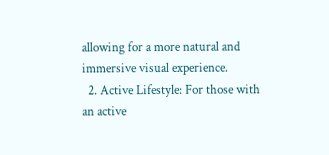allowing for a more natural and immersive visual experience.
  2. Active Lifestyle: For those with an active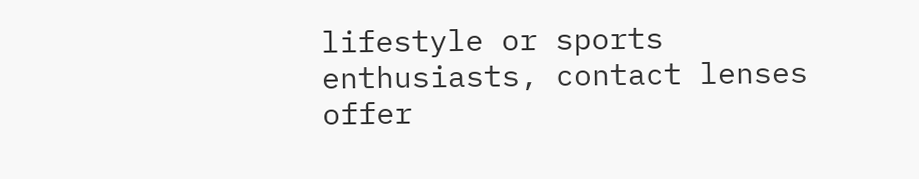lifestyle or sports enthusiasts, contact lenses offer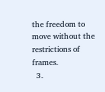the freedom to move without the restrictions of frames.
  3.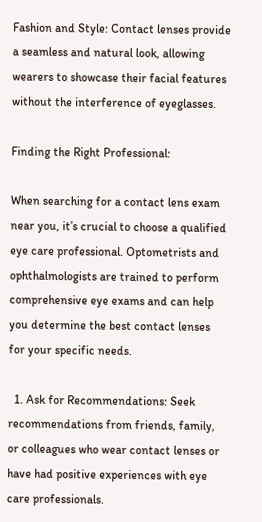Fashion and Style: Contact lenses provide a seamless and natural look, allowing wearers to showcase their facial features without the interference of eyeglasses.

Finding the Right Professional:

When searching for a contact lens exam near you, it’s crucial to choose a qualified eye care professional. Optometrists and ophthalmologists are trained to perform comprehensive eye exams and can help you determine the best contact lenses for your specific needs.

  1. Ask for Recommendations: Seek recommendations from friends, family, or colleagues who wear contact lenses or have had positive experiences with eye care professionals.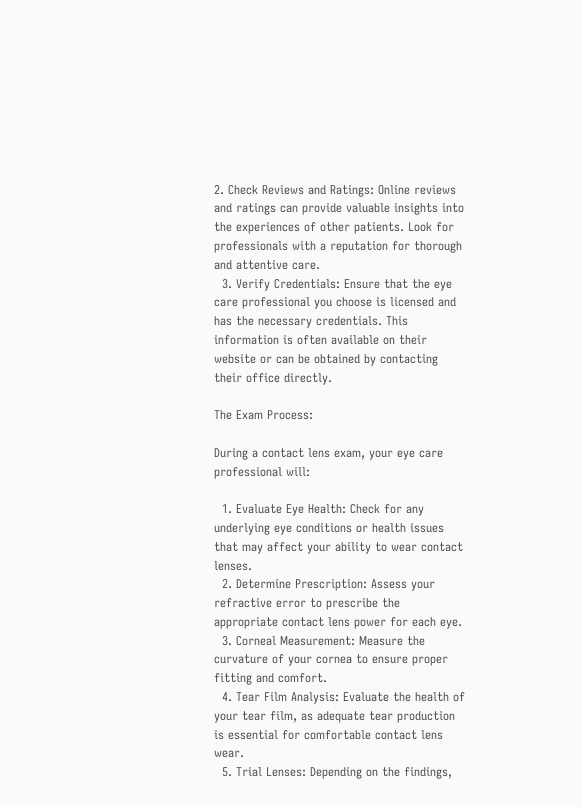2. Check Reviews and Ratings: Online reviews and ratings can provide valuable insights into the experiences of other patients. Look for professionals with a reputation for thorough and attentive care.
  3. Verify Credentials: Ensure that the eye care professional you choose is licensed and has the necessary credentials. This information is often available on their website or can be obtained by contacting their office directly.

The Exam Process:

During a contact lens exam, your eye care professional will:

  1. Evaluate Eye Health: Check for any underlying eye conditions or health issues that may affect your ability to wear contact lenses.
  2. Determine Prescription: Assess your refractive error to prescribe the appropriate contact lens power for each eye.
  3. Corneal Measurement: Measure the curvature of your cornea to ensure proper fitting and comfort.
  4. Tear Film Analysis: Evaluate the health of your tear film, as adequate tear production is essential for comfortable contact lens wear.
  5. Trial Lenses: Depending on the findings,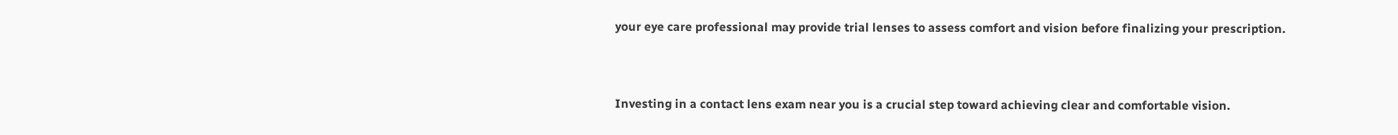your eye care professional may provide trial lenses to assess comfort and vision before finalizing your prescription.


Investing in a contact lens exam near you is a crucial step toward achieving clear and comfortable vision.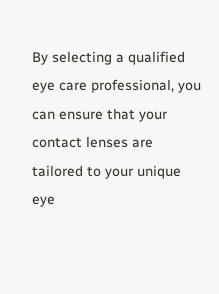By selecting a qualified eye care professional, you can ensure that your contact lenses are tailored to your unique eye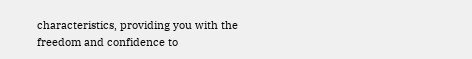characteristics, providing you with the freedom and confidence to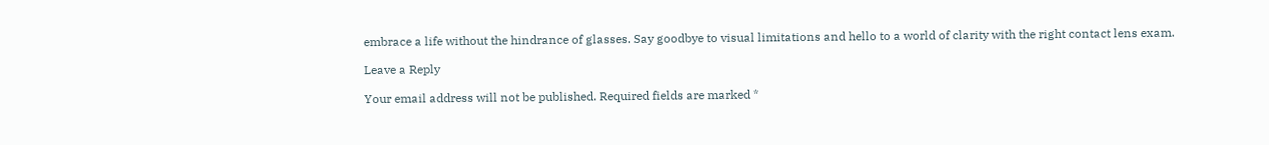embrace a life without the hindrance of glasses. Say goodbye to visual limitations and hello to a world of clarity with the right contact lens exam.

Leave a Reply

Your email address will not be published. Required fields are marked *